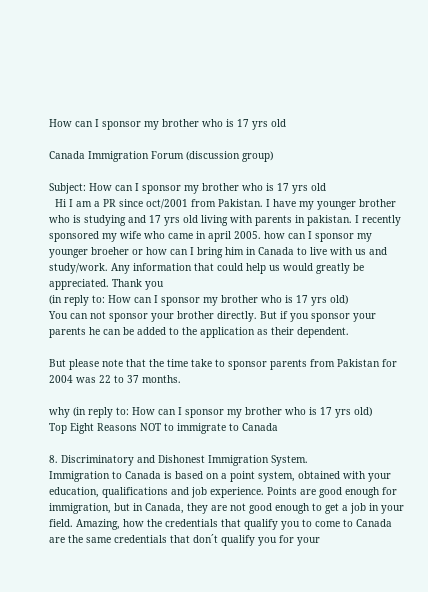How can I sponsor my brother who is 17 yrs old

Canada Immigration Forum (discussion group)

Subject: How can I sponsor my brother who is 17 yrs old
  Hi I am a PR since oct/2001 from Pakistan. I have my younger brother who is studying and 17 yrs old living with parents in pakistan. I recently sponsored my wife who came in april 2005. how can I sponsor my younger broeher or how can I bring him in Canada to live with us and study/work. Any information that could help us would greatly be appreciated. Thank you
(in reply to: How can I sponsor my brother who is 17 yrs old)
You can not sponsor your brother directly. But if you sponsor your parents he can be added to the application as their dependent.

But please note that the time take to sponsor parents from Pakistan for 2004 was 22 to 37 months.

why (in reply to: How can I sponsor my brother who is 17 yrs old)
Top Eight Reasons NOT to immigrate to Canada

8. Discriminatory and Dishonest Immigration System.
Immigration to Canada is based on a point system, obtained with your education, qualifications and job experience. Points are good enough for immigration, but in Canada, they are not good enough to get a job in your field. Amazing, how the credentials that qualify you to come to Canada are the same credentials that don´t qualify you for your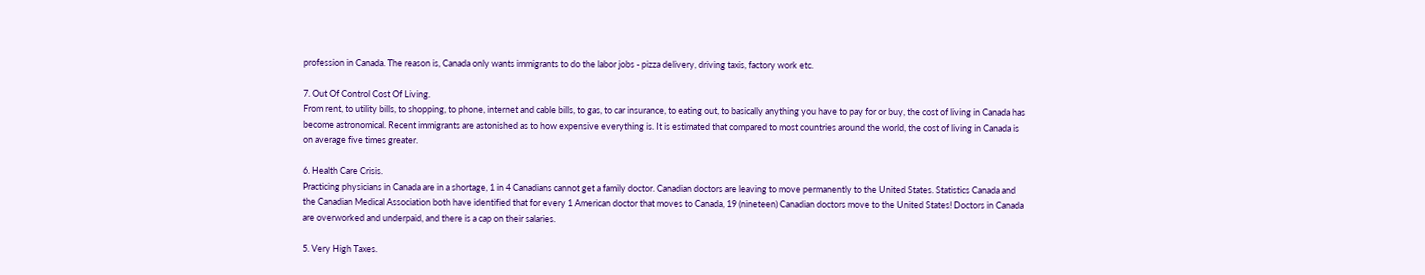profession in Canada. The reason is, Canada only wants immigrants to do the labor jobs - pizza delivery, driving taxis, factory work etc.

7. Out Of Control Cost Of Living.
From rent, to utility bills, to shopping, to phone, internet and cable bills, to gas, to car insurance, to eating out, to basically anything you have to pay for or buy, the cost of living in Canada has become astronomical. Recent immigrants are astonished as to how expensive everything is. It is estimated that compared to most countries around the world, the cost of living in Canada is on average five times greater.

6. Health Care Crisis.
Practicing physicians in Canada are in a shortage, 1 in 4 Canadians cannot get a family doctor. Canadian doctors are leaving to move permanently to the United States. Statistics Canada and the Canadian Medical Association both have identified that for every 1 American doctor that moves to Canada, 19 (nineteen) Canadian doctors move to the United States! Doctors in Canada are overworked and underpaid, and there is a cap on their salaries.

5. Very High Taxes.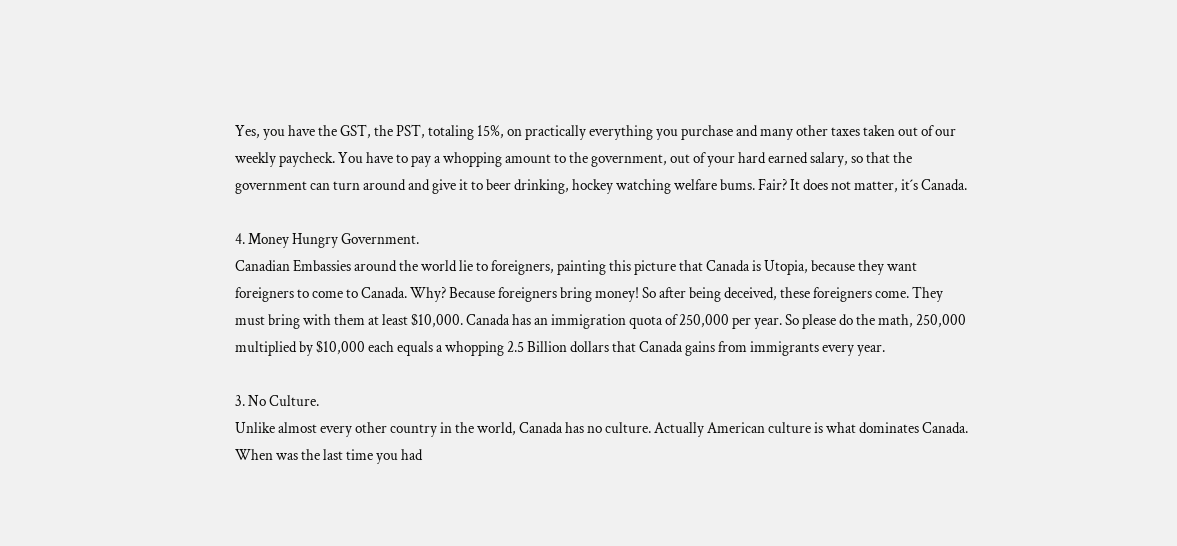Yes, you have the GST, the PST, totaling 15%, on practically everything you purchase and many other taxes taken out of our weekly paycheck. You have to pay a whopping amount to the government, out of your hard earned salary, so that the government can turn around and give it to beer drinking, hockey watching welfare bums. Fair? It does not matter, it´s Canada.

4. Money Hungry Government.
Canadian Embassies around the world lie to foreigners, painting this picture that Canada is Utopia, because they want foreigners to come to Canada. Why? Because foreigners bring money! So after being deceived, these foreigners come. They must bring with them at least $10,000. Canada has an immigration quota of 250,000 per year. So please do the math, 250,000 multiplied by $10,000 each equals a whopping 2.5 Billion dollars that Canada gains from immigrants every year.

3. No Culture.
Unlike almost every other country in the world, Canada has no culture. Actually American culture is what dominates Canada. When was the last time you had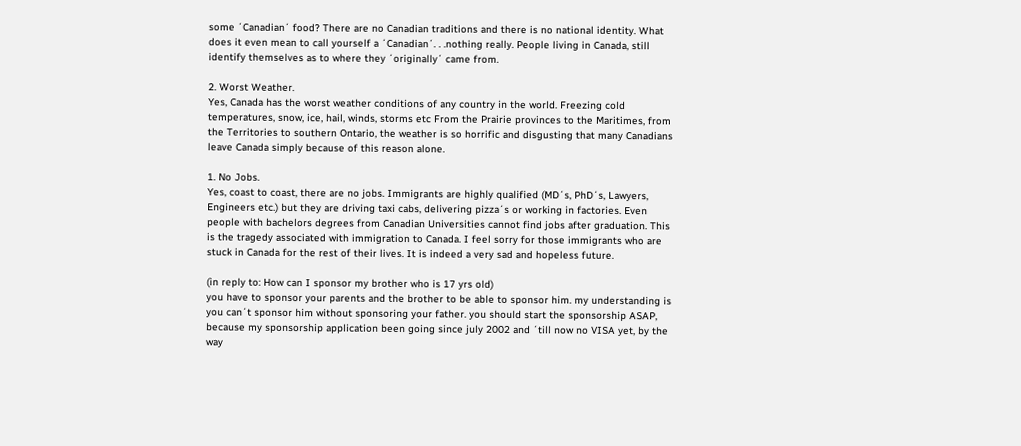some ´Canadian´ food? There are no Canadian traditions and there is no national identity. What does it even mean to call yourself a ´Canadian´. . .nothing really. People living in Canada, still identify themselves as to where they ´originally´ came from.

2. Worst Weather.
Yes, Canada has the worst weather conditions of any country in the world. Freezing cold temperatures, snow, ice, hail, winds, storms etc From the Prairie provinces to the Maritimes, from the Territories to southern Ontario, the weather is so horrific and disgusting that many Canadians leave Canada simply because of this reason alone.

1. No Jobs.
Yes, coast to coast, there are no jobs. Immigrants are highly qualified (MD´s, PhD´s, Lawyers, Engineers etc.) but they are driving taxi cabs, delivering pizza´s or working in factories. Even people with bachelors degrees from Canadian Universities cannot find jobs after graduation. This is the tragedy associated with immigration to Canada. I feel sorry for those immigrants who are stuck in Canada for the rest of their lives. It is indeed a very sad and hopeless future.

(in reply to: How can I sponsor my brother who is 17 yrs old)
you have to sponsor your parents and the brother to be able to sponsor him. my understanding is you can´t sponsor him without sponsoring your father. you should start the sponsorship ASAP, because my sponsorship application been going since july 2002 and ´till now no VISA yet, by the way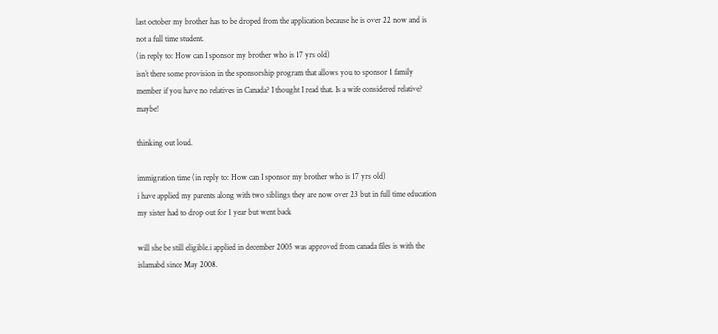last october my brother has to be droped from the application because he is over 22 now and is not a full time student.
(in reply to: How can I sponsor my brother who is 17 yrs old)
isn´t there some provision in the sponsorship program that allows you to sponsor 1 family member if you have no relatives in Canada? I thought I read that. Is a wife considered relative? maybe!

thinking out loud.

immigration time (in reply to: How can I sponsor my brother who is 17 yrs old)
i have applied my parents along with two siblings they are now over 23 but in full time education my sister had to drop out for 1 year but went back

will she be still eligible.i applied in december 2005 was approved from canada files is with the islamabd since May 2008.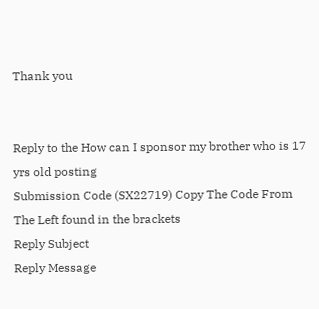Thank you


Reply to the How can I sponsor my brother who is 17 yrs old posting
Submission Code (SX22719) Copy The Code From The Left found in the brackets
Reply Subject
Reply Message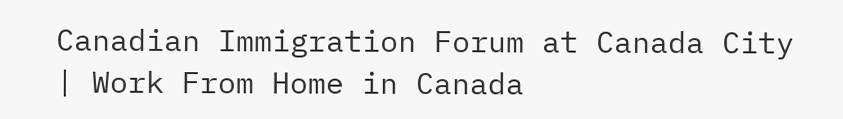Canadian Immigration Forum at Canada City | Work From Home in Canada